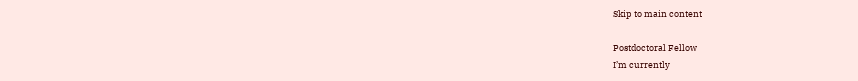Skip to main content

Postdoctoral Fellow
I’m currently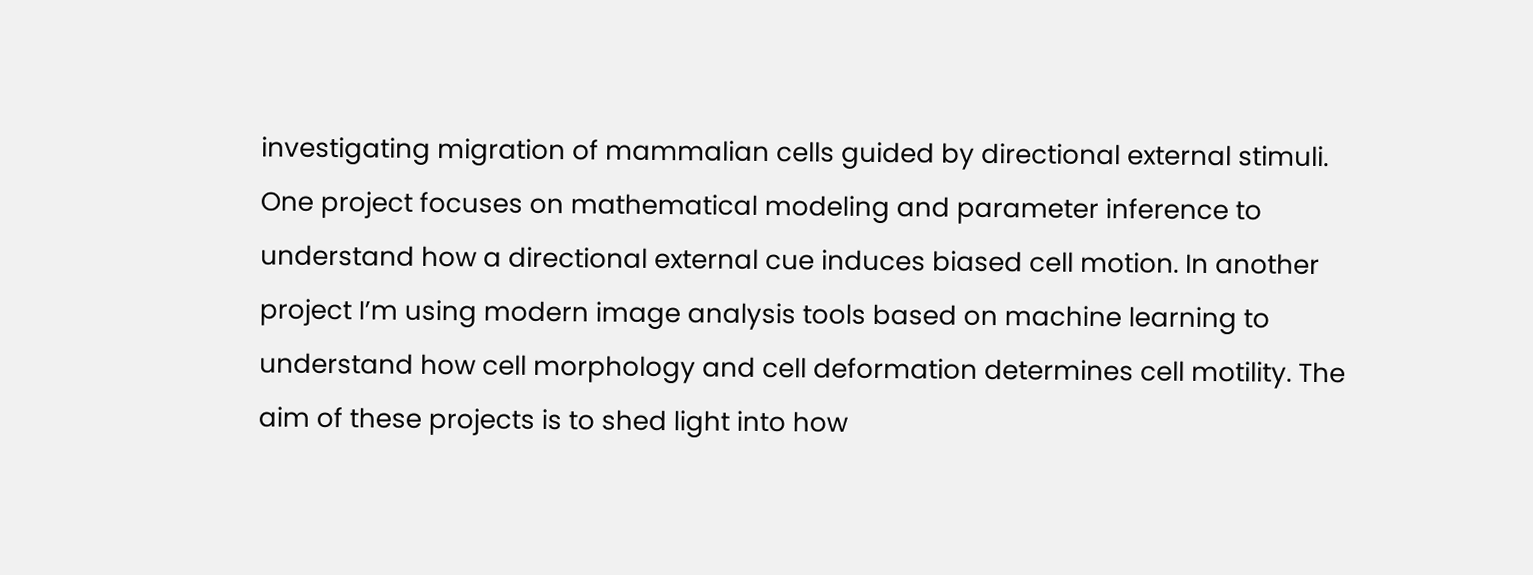investigating migration of mammalian cells guided by directional external stimuli. One project focuses on mathematical modeling and parameter inference to understand how a directional external cue induces biased cell motion. In another project I’m using modern image analysis tools based on machine learning to understand how cell morphology and cell deformation determines cell motility. The aim of these projects is to shed light into how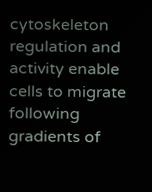cytoskeleton regulation and activity enable cells to migrate following gradients of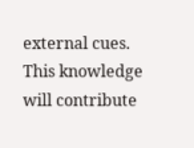external cues. This knowledge will contribute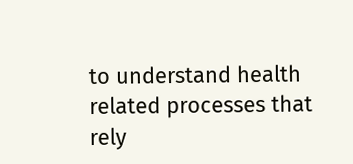to understand health related processes that rely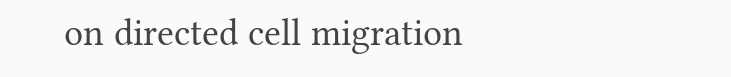on directed cell migration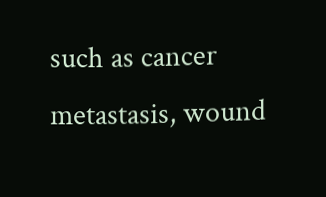such as cancer metastasis, wound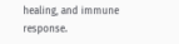healing, and immune response.